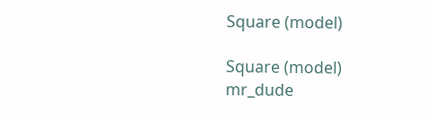Square (model)

Square (model)
mr_dude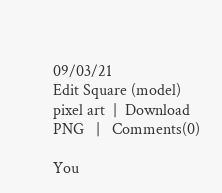09/03/21
Edit Square (model) pixel art  |  Download PNG   |   Comments(0)

You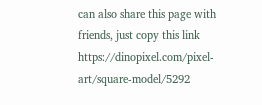can also share this page with friends, just copy this link https://dinopixel.com/pixel-art/square-model/5292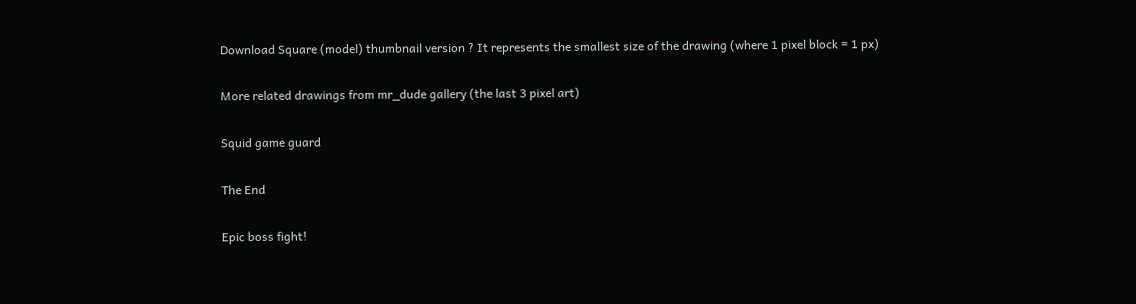Download Square (model) thumbnail version ? It represents the smallest size of the drawing (where 1 pixel block = 1 px)

More related drawings from mr_dude gallery (the last 3 pixel art)

Squid game guard

The End

Epic boss fight!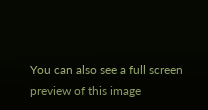You can also see a full screen preview of this image